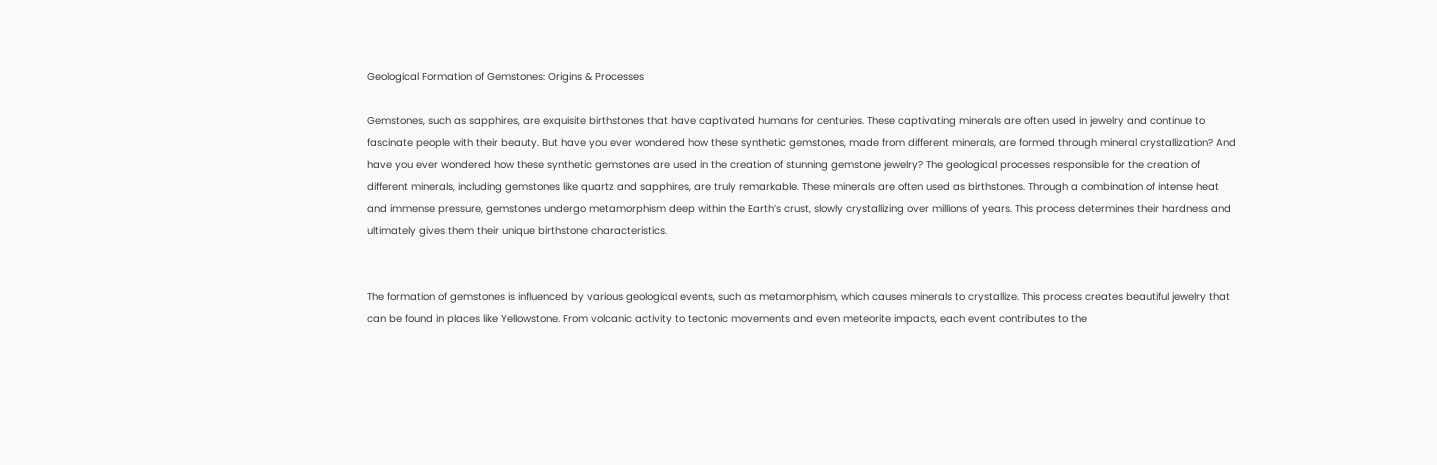Geological Formation of Gemstones: Origins & Processes

Gemstones, such as sapphires, are exquisite birthstones that have captivated humans for centuries. These captivating minerals are often used in jewelry and continue to fascinate people with their beauty. But have you ever wondered how these synthetic gemstones, made from different minerals, are formed through mineral crystallization? And have you ever wondered how these synthetic gemstones are used in the creation of stunning gemstone jewelry? The geological processes responsible for the creation of different minerals, including gemstones like quartz and sapphires, are truly remarkable. These minerals are often used as birthstones. Through a combination of intense heat and immense pressure, gemstones undergo metamorphism deep within the Earth’s crust, slowly crystallizing over millions of years. This process determines their hardness and ultimately gives them their unique birthstone characteristics.


The formation of gemstones is influenced by various geological events, such as metamorphism, which causes minerals to crystallize. This process creates beautiful jewelry that can be found in places like Yellowstone. From volcanic activity to tectonic movements and even meteorite impacts, each event contributes to the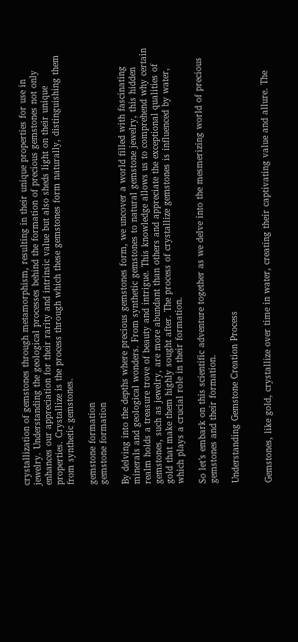crystallization of gemstones through metamorphism, resulting in their unique properties for use in jewelry. Understanding the geological processes behind the formation of precious gemstones not only enhances our appreciation for their rarity and intrinsic value but also sheds light on their unique properties. Crystallize is the process through which these gemstones form naturally, distinguishing them from synthetic gemstones.

gemstone formation
gemstone formation

By delving into the depths where precious gemstones form, we uncover a world filled with fascinating minerals and geological wonders. From synthetic gemstones to natural gemstone jewelry, this hidden realm holds a treasure trove of beauty and intrigue. This knowledge allows us to comprehend why certain gemstones, such as jewelry, are more abundant than others and appreciate the exceptional qualities of gold that make them highly sought after. The process of crystallize gemstones is influenced by water, which plays a crucial role in their formation.

So let’s embark on this scientific adventure together as we delve into the mesmerizing world of precious gemstones and their formation.

Understanding Gemstone Creation Process


Gemstones, like gold, crystallize over time in water, creating their captivating value and allure. The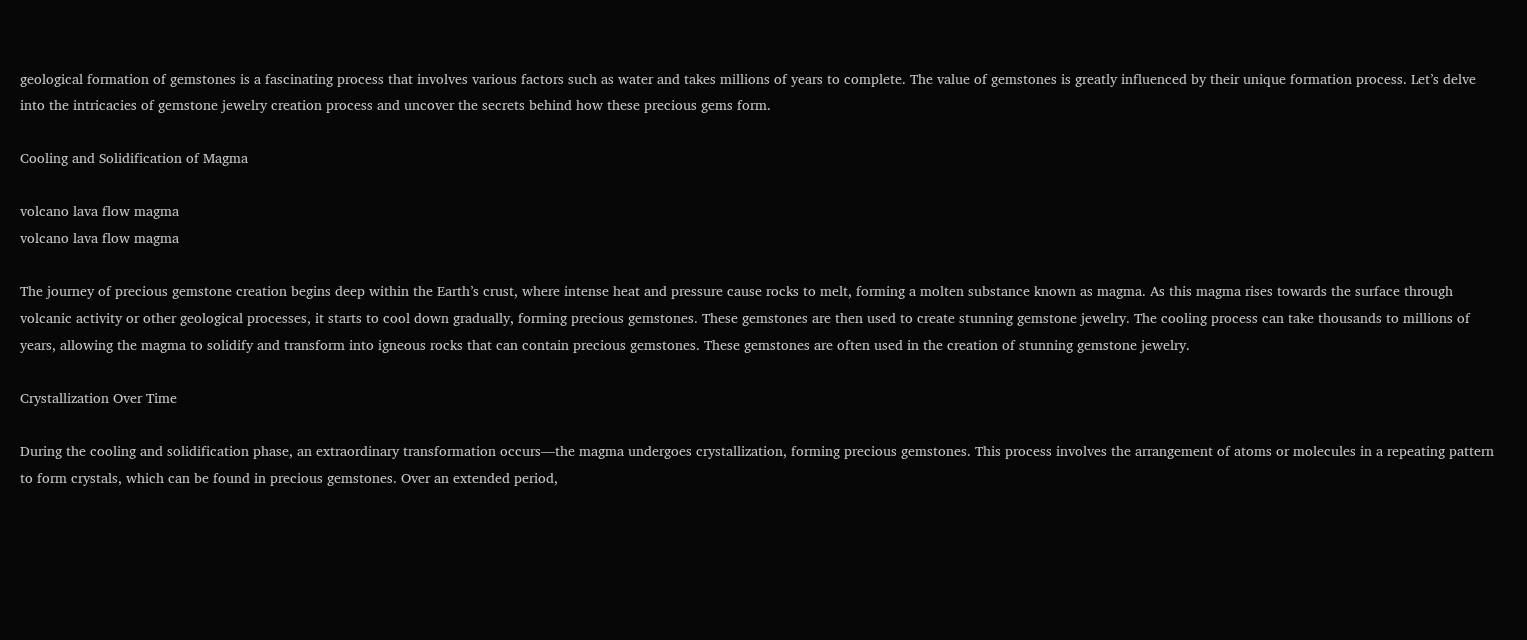geological formation of gemstones is a fascinating process that involves various factors such as water and takes millions of years to complete. The value of gemstones is greatly influenced by their unique formation process. Let’s delve into the intricacies of gemstone jewelry creation process and uncover the secrets behind how these precious gems form.

Cooling and Solidification of Magma

volcano lava flow magma
volcano lava flow magma

The journey of precious gemstone creation begins deep within the Earth’s crust, where intense heat and pressure cause rocks to melt, forming a molten substance known as magma. As this magma rises towards the surface through volcanic activity or other geological processes, it starts to cool down gradually, forming precious gemstones. These gemstones are then used to create stunning gemstone jewelry. The cooling process can take thousands to millions of years, allowing the magma to solidify and transform into igneous rocks that can contain precious gemstones. These gemstones are often used in the creation of stunning gemstone jewelry.

Crystallization Over Time

During the cooling and solidification phase, an extraordinary transformation occurs—the magma undergoes crystallization, forming precious gemstones. This process involves the arrangement of atoms or molecules in a repeating pattern to form crystals, which can be found in precious gemstones. Over an extended period,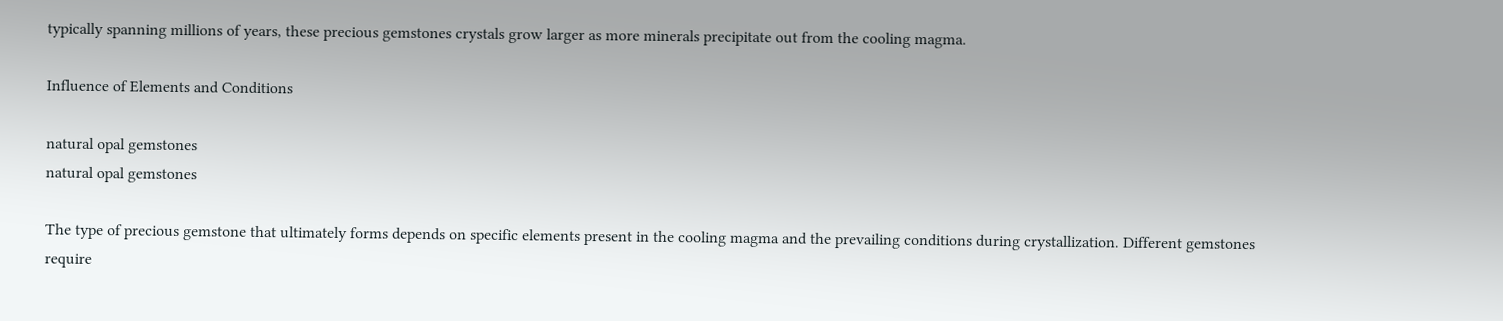typically spanning millions of years, these precious gemstones crystals grow larger as more minerals precipitate out from the cooling magma.

Influence of Elements and Conditions

natural opal gemstones
natural opal gemstones

The type of precious gemstone that ultimately forms depends on specific elements present in the cooling magma and the prevailing conditions during crystallization. Different gemstones require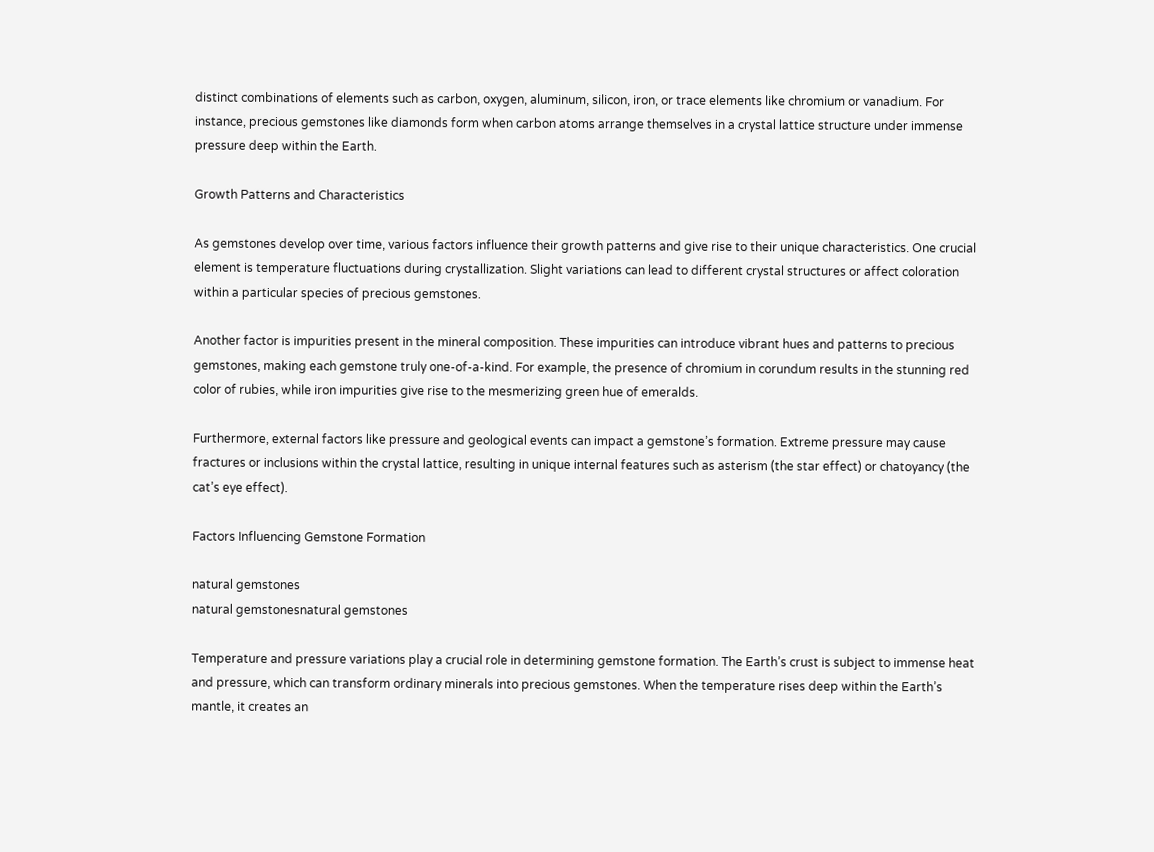distinct combinations of elements such as carbon, oxygen, aluminum, silicon, iron, or trace elements like chromium or vanadium. For instance, precious gemstones like diamonds form when carbon atoms arrange themselves in a crystal lattice structure under immense pressure deep within the Earth.

Growth Patterns and Characteristics

As gemstones develop over time, various factors influence their growth patterns and give rise to their unique characteristics. One crucial element is temperature fluctuations during crystallization. Slight variations can lead to different crystal structures or affect coloration within a particular species of precious gemstones.

Another factor is impurities present in the mineral composition. These impurities can introduce vibrant hues and patterns to precious gemstones, making each gemstone truly one-of-a-kind. For example, the presence of chromium in corundum results in the stunning red color of rubies, while iron impurities give rise to the mesmerizing green hue of emeralds.

Furthermore, external factors like pressure and geological events can impact a gemstone’s formation. Extreme pressure may cause fractures or inclusions within the crystal lattice, resulting in unique internal features such as asterism (the star effect) or chatoyancy (the cat’s eye effect).

Factors Influencing Gemstone Formation

natural gemstones
natural gemstonesnatural gemstones

Temperature and pressure variations play a crucial role in determining gemstone formation. The Earth’s crust is subject to immense heat and pressure, which can transform ordinary minerals into precious gemstones. When the temperature rises deep within the Earth’s mantle, it creates an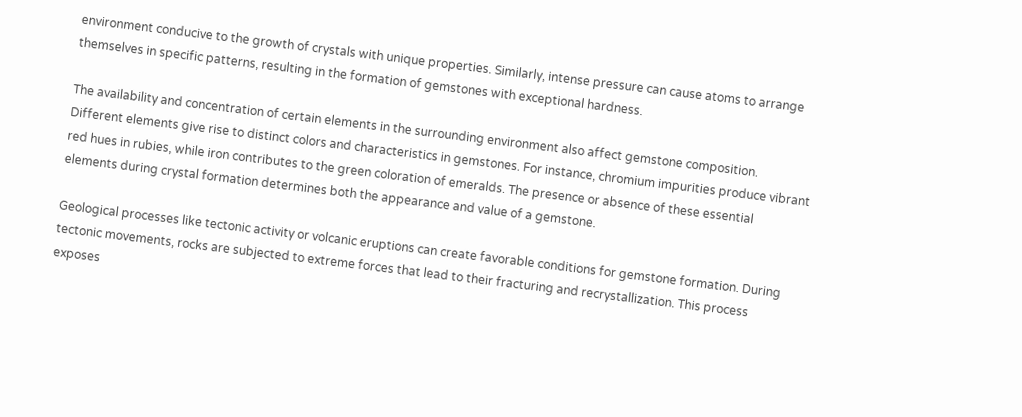environment conducive to the growth of crystals with unique properties. Similarly, intense pressure can cause atoms to arrange themselves in specific patterns, resulting in the formation of gemstones with exceptional hardness.

The availability and concentration of certain elements in the surrounding environment also affect gemstone composition. Different elements give rise to distinct colors and characteristics in gemstones. For instance, chromium impurities produce vibrant red hues in rubies, while iron contributes to the green coloration of emeralds. The presence or absence of these essential elements during crystal formation determines both the appearance and value of a gemstone.

Geological processes like tectonic activity or volcanic eruptions can create favorable conditions for gemstone formation. During tectonic movements, rocks are subjected to extreme forces that lead to their fracturing and recrystallization. This process exposes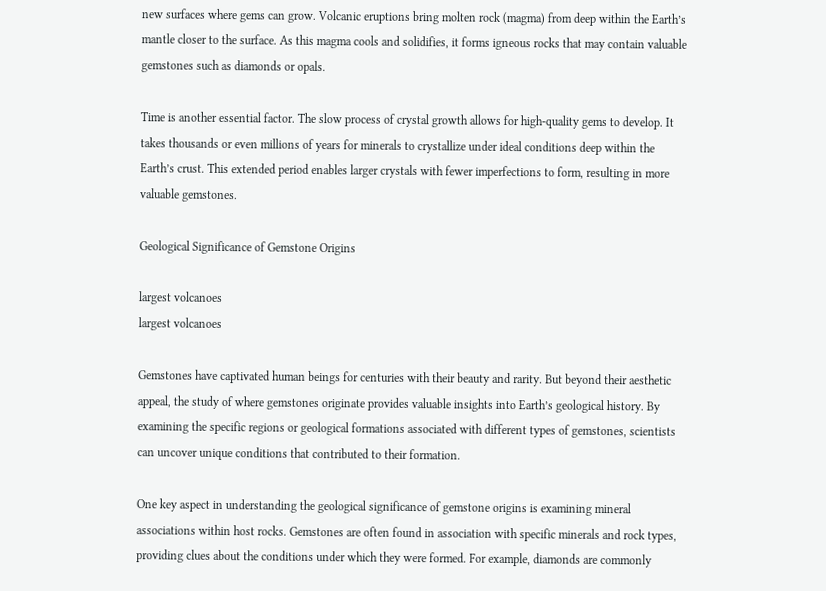new surfaces where gems can grow. Volcanic eruptions bring molten rock (magma) from deep within the Earth’s mantle closer to the surface. As this magma cools and solidifies, it forms igneous rocks that may contain valuable gemstones such as diamonds or opals.

Time is another essential factor. The slow process of crystal growth allows for high-quality gems to develop. It takes thousands or even millions of years for minerals to crystallize under ideal conditions deep within the Earth’s crust. This extended period enables larger crystals with fewer imperfections to form, resulting in more valuable gemstones.

Geological Significance of Gemstone Origins

largest volcanoes
largest volcanoes

Gemstones have captivated human beings for centuries with their beauty and rarity. But beyond their aesthetic appeal, the study of where gemstones originate provides valuable insights into Earth’s geological history. By examining the specific regions or geological formations associated with different types of gemstones, scientists can uncover unique conditions that contributed to their formation.

One key aspect in understanding the geological significance of gemstone origins is examining mineral associations within host rocks. Gemstones are often found in association with specific minerals and rock types, providing clues about the conditions under which they were formed. For example, diamonds are commonly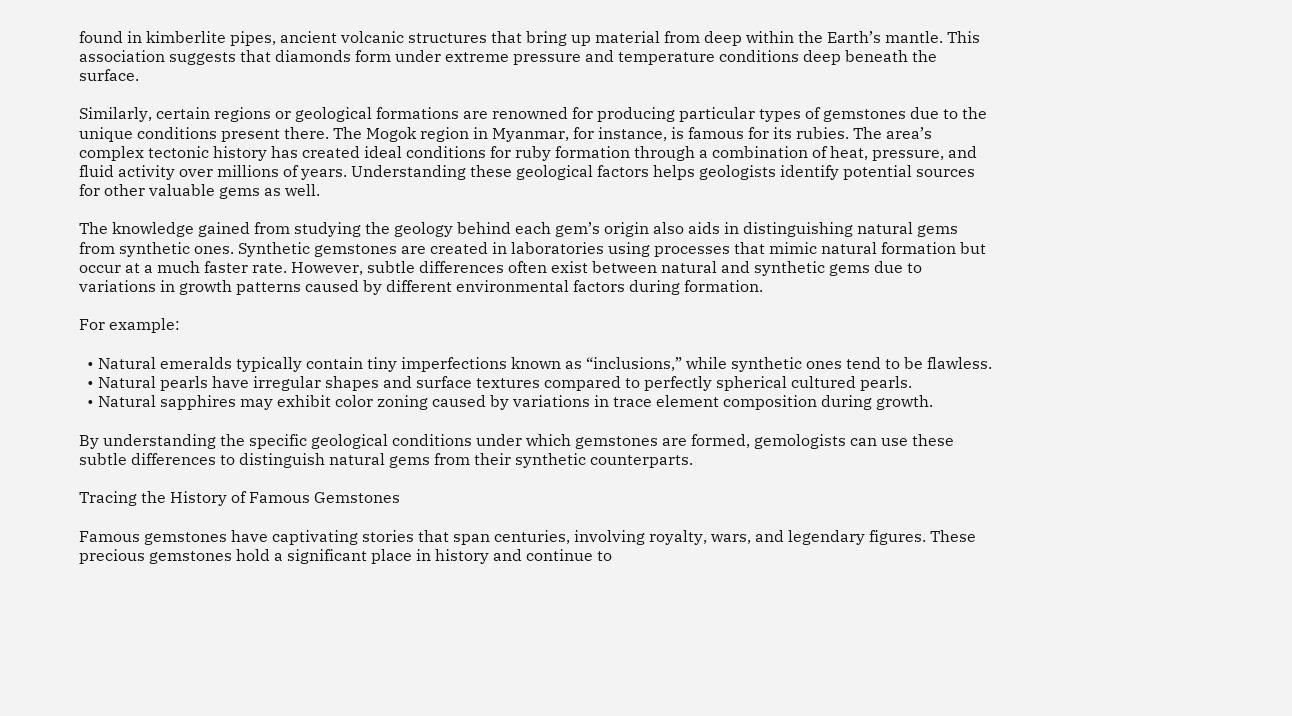found in kimberlite pipes, ancient volcanic structures that bring up material from deep within the Earth’s mantle. This association suggests that diamonds form under extreme pressure and temperature conditions deep beneath the surface.

Similarly, certain regions or geological formations are renowned for producing particular types of gemstones due to the unique conditions present there. The Mogok region in Myanmar, for instance, is famous for its rubies. The area’s complex tectonic history has created ideal conditions for ruby formation through a combination of heat, pressure, and fluid activity over millions of years. Understanding these geological factors helps geologists identify potential sources for other valuable gems as well.

The knowledge gained from studying the geology behind each gem’s origin also aids in distinguishing natural gems from synthetic ones. Synthetic gemstones are created in laboratories using processes that mimic natural formation but occur at a much faster rate. However, subtle differences often exist between natural and synthetic gems due to variations in growth patterns caused by different environmental factors during formation.

For example:

  • Natural emeralds typically contain tiny imperfections known as “inclusions,” while synthetic ones tend to be flawless.
  • Natural pearls have irregular shapes and surface textures compared to perfectly spherical cultured pearls.
  • Natural sapphires may exhibit color zoning caused by variations in trace element composition during growth.

By understanding the specific geological conditions under which gemstones are formed, gemologists can use these subtle differences to distinguish natural gems from their synthetic counterparts.

Tracing the History of Famous Gemstones

Famous gemstones have captivating stories that span centuries, involving royalty, wars, and legendary figures. These precious gemstones hold a significant place in history and continue to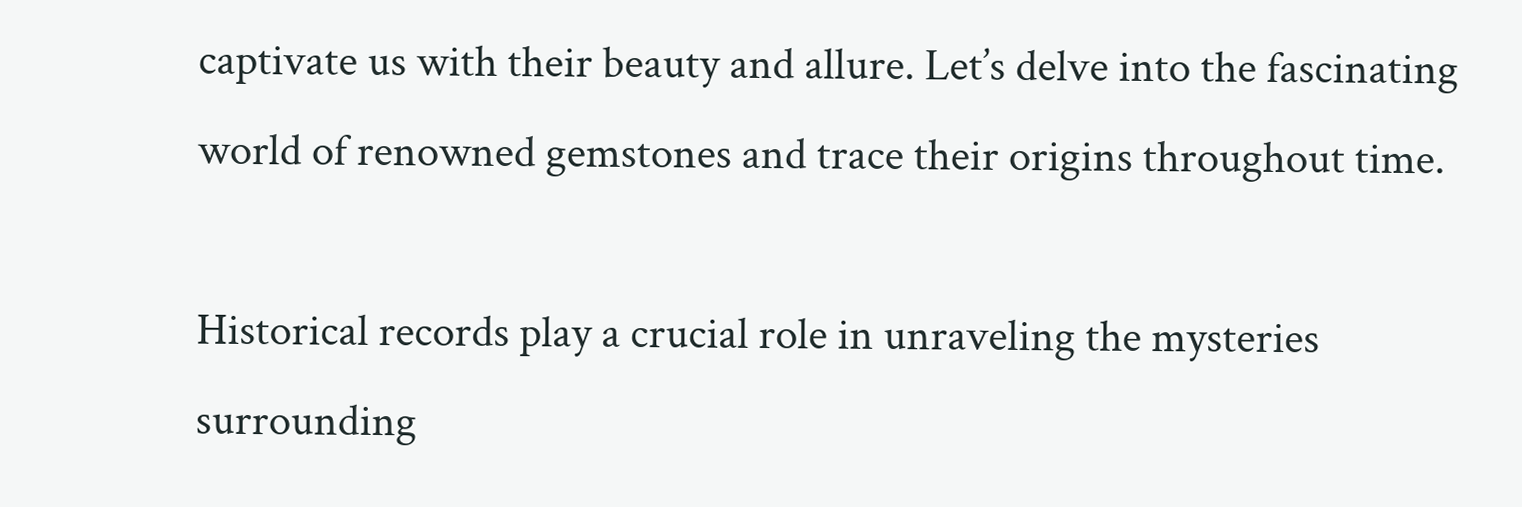captivate us with their beauty and allure. Let’s delve into the fascinating world of renowned gemstones and trace their origins throughout time.

Historical records play a crucial role in unraveling the mysteries surrounding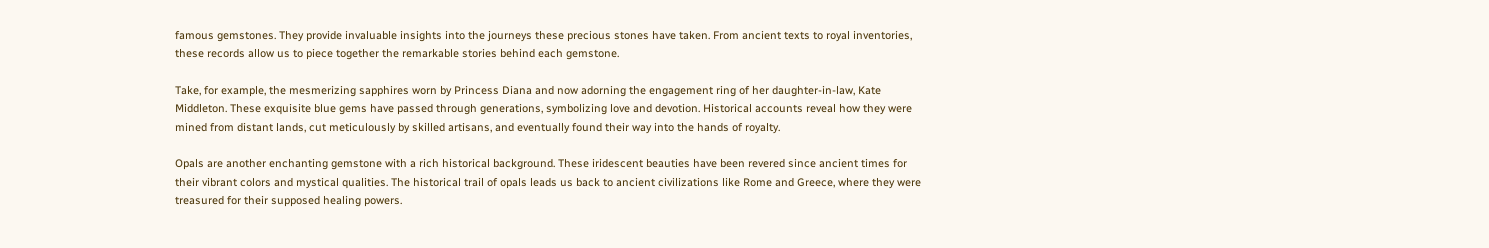famous gemstones. They provide invaluable insights into the journeys these precious stones have taken. From ancient texts to royal inventories, these records allow us to piece together the remarkable stories behind each gemstone.

Take, for example, the mesmerizing sapphires worn by Princess Diana and now adorning the engagement ring of her daughter-in-law, Kate Middleton. These exquisite blue gems have passed through generations, symbolizing love and devotion. Historical accounts reveal how they were mined from distant lands, cut meticulously by skilled artisans, and eventually found their way into the hands of royalty.

Opals are another enchanting gemstone with a rich historical background. These iridescent beauties have been revered since ancient times for their vibrant colors and mystical qualities. The historical trail of opals leads us back to ancient civilizations like Rome and Greece, where they were treasured for their supposed healing powers.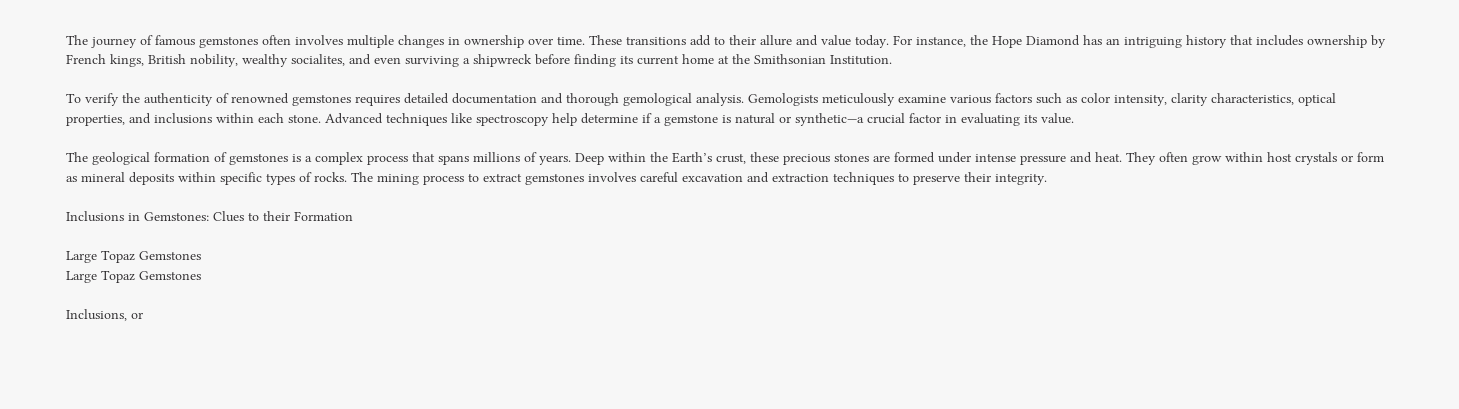The journey of famous gemstones often involves multiple changes in ownership over time. These transitions add to their allure and value today. For instance, the Hope Diamond has an intriguing history that includes ownership by French kings, British nobility, wealthy socialites, and even surviving a shipwreck before finding its current home at the Smithsonian Institution.

To verify the authenticity of renowned gemstones requires detailed documentation and thorough gemological analysis. Gemologists meticulously examine various factors such as color intensity, clarity characteristics, optical properties, and inclusions within each stone. Advanced techniques like spectroscopy help determine if a gemstone is natural or synthetic—a crucial factor in evaluating its value.

The geological formation of gemstones is a complex process that spans millions of years. Deep within the Earth’s crust, these precious stones are formed under intense pressure and heat. They often grow within host crystals or form as mineral deposits within specific types of rocks. The mining process to extract gemstones involves careful excavation and extraction techniques to preserve their integrity.

Inclusions in Gemstones: Clues to their Formation

Large Topaz Gemstones
Large Topaz Gemstones

Inclusions, or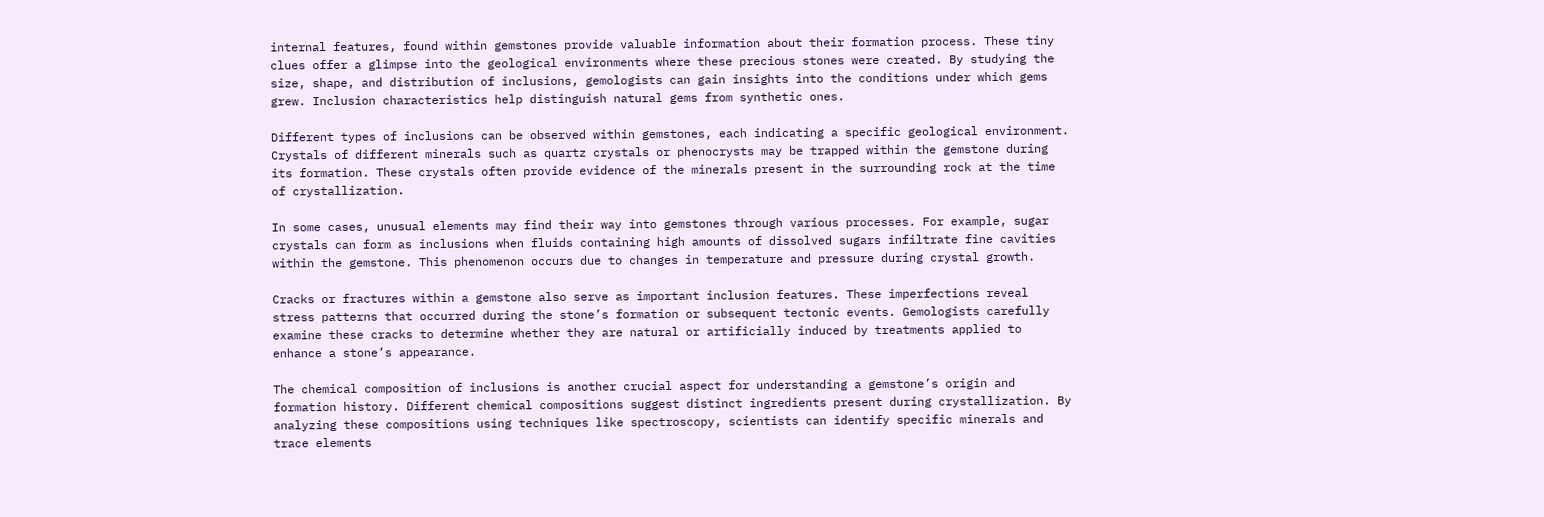internal features, found within gemstones provide valuable information about their formation process. These tiny clues offer a glimpse into the geological environments where these precious stones were created. By studying the size, shape, and distribution of inclusions, gemologists can gain insights into the conditions under which gems grew. Inclusion characteristics help distinguish natural gems from synthetic ones.

Different types of inclusions can be observed within gemstones, each indicating a specific geological environment. Crystals of different minerals such as quartz crystals or phenocrysts may be trapped within the gemstone during its formation. These crystals often provide evidence of the minerals present in the surrounding rock at the time of crystallization.

In some cases, unusual elements may find their way into gemstones through various processes. For example, sugar crystals can form as inclusions when fluids containing high amounts of dissolved sugars infiltrate fine cavities within the gemstone. This phenomenon occurs due to changes in temperature and pressure during crystal growth.

Cracks or fractures within a gemstone also serve as important inclusion features. These imperfections reveal stress patterns that occurred during the stone’s formation or subsequent tectonic events. Gemologists carefully examine these cracks to determine whether they are natural or artificially induced by treatments applied to enhance a stone’s appearance.

The chemical composition of inclusions is another crucial aspect for understanding a gemstone’s origin and formation history. Different chemical compositions suggest distinct ingredients present during crystallization. By analyzing these compositions using techniques like spectroscopy, scientists can identify specific minerals and trace elements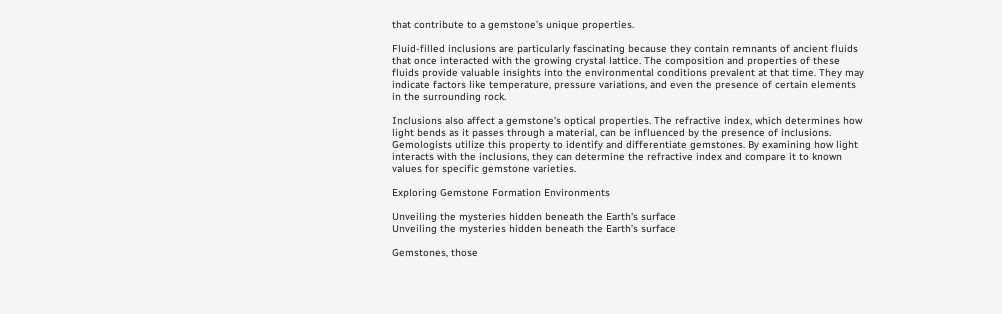that contribute to a gemstone’s unique properties.

Fluid-filled inclusions are particularly fascinating because they contain remnants of ancient fluids that once interacted with the growing crystal lattice. The composition and properties of these fluids provide valuable insights into the environmental conditions prevalent at that time. They may indicate factors like temperature, pressure variations, and even the presence of certain elements in the surrounding rock.

Inclusions also affect a gemstone’s optical properties. The refractive index, which determines how light bends as it passes through a material, can be influenced by the presence of inclusions. Gemologists utilize this property to identify and differentiate gemstones. By examining how light interacts with the inclusions, they can determine the refractive index and compare it to known values for specific gemstone varieties.

Exploring Gemstone Formation Environments

Unveiling the mysteries hidden beneath the Earth's surface
Unveiling the mysteries hidden beneath the Earth’s surface

Gemstones, those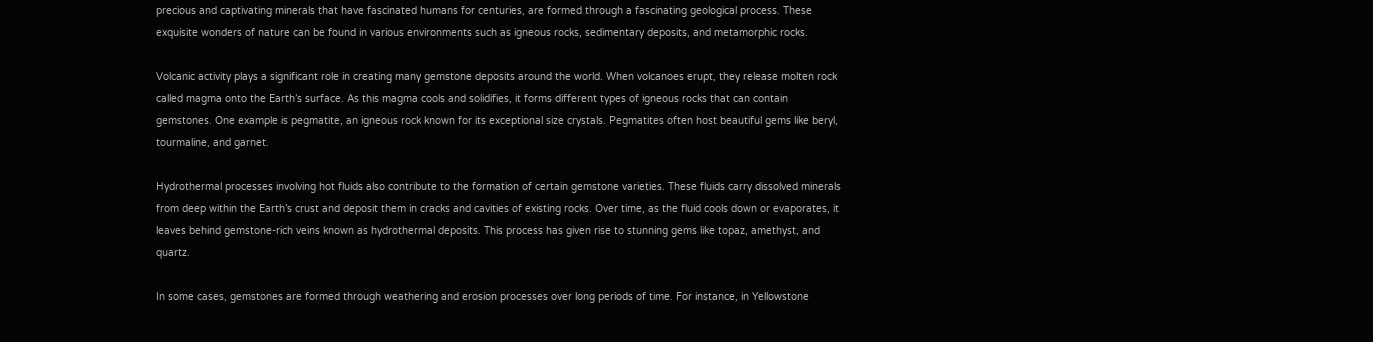precious and captivating minerals that have fascinated humans for centuries, are formed through a fascinating geological process. These exquisite wonders of nature can be found in various environments such as igneous rocks, sedimentary deposits, and metamorphic rocks.

Volcanic activity plays a significant role in creating many gemstone deposits around the world. When volcanoes erupt, they release molten rock called magma onto the Earth’s surface. As this magma cools and solidifies, it forms different types of igneous rocks that can contain gemstones. One example is pegmatite, an igneous rock known for its exceptional size crystals. Pegmatites often host beautiful gems like beryl, tourmaline, and garnet.

Hydrothermal processes involving hot fluids also contribute to the formation of certain gemstone varieties. These fluids carry dissolved minerals from deep within the Earth’s crust and deposit them in cracks and cavities of existing rocks. Over time, as the fluid cools down or evaporates, it leaves behind gemstone-rich veins known as hydrothermal deposits. This process has given rise to stunning gems like topaz, amethyst, and quartz.

In some cases, gemstones are formed through weathering and erosion processes over long periods of time. For instance, in Yellowstone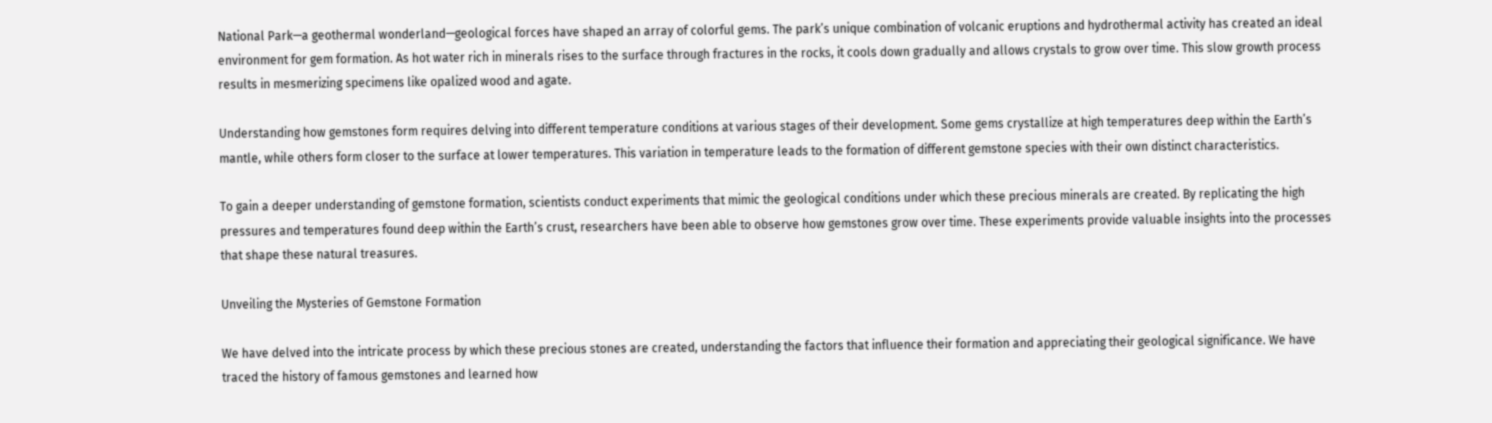National Park—a geothermal wonderland—geological forces have shaped an array of colorful gems. The park’s unique combination of volcanic eruptions and hydrothermal activity has created an ideal environment for gem formation. As hot water rich in minerals rises to the surface through fractures in the rocks, it cools down gradually and allows crystals to grow over time. This slow growth process results in mesmerizing specimens like opalized wood and agate.

Understanding how gemstones form requires delving into different temperature conditions at various stages of their development. Some gems crystallize at high temperatures deep within the Earth’s mantle, while others form closer to the surface at lower temperatures. This variation in temperature leads to the formation of different gemstone species with their own distinct characteristics.

To gain a deeper understanding of gemstone formation, scientists conduct experiments that mimic the geological conditions under which these precious minerals are created. By replicating the high pressures and temperatures found deep within the Earth’s crust, researchers have been able to observe how gemstones grow over time. These experiments provide valuable insights into the processes that shape these natural treasures.

Unveiling the Mysteries of Gemstone Formation

We have delved into the intricate process by which these precious stones are created, understanding the factors that influence their formation and appreciating their geological significance. We have traced the history of famous gemstones and learned how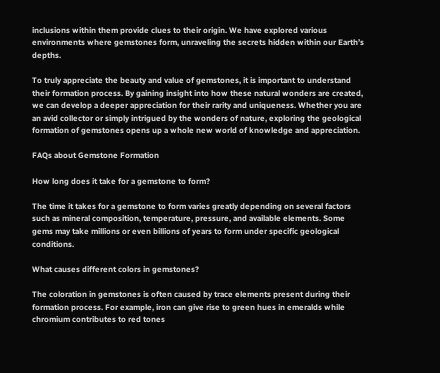inclusions within them provide clues to their origin. We have explored various environments where gemstones form, unraveling the secrets hidden within our Earth’s depths.

To truly appreciate the beauty and value of gemstones, it is important to understand their formation process. By gaining insight into how these natural wonders are created, we can develop a deeper appreciation for their rarity and uniqueness. Whether you are an avid collector or simply intrigued by the wonders of nature, exploring the geological formation of gemstones opens up a whole new world of knowledge and appreciation.

FAQs about Gemstone Formation

How long does it take for a gemstone to form?

The time it takes for a gemstone to form varies greatly depending on several factors such as mineral composition, temperature, pressure, and available elements. Some gems may take millions or even billions of years to form under specific geological conditions.

What causes different colors in gemstones?

The coloration in gemstones is often caused by trace elements present during their formation process. For example, iron can give rise to green hues in emeralds while chromium contributes to red tones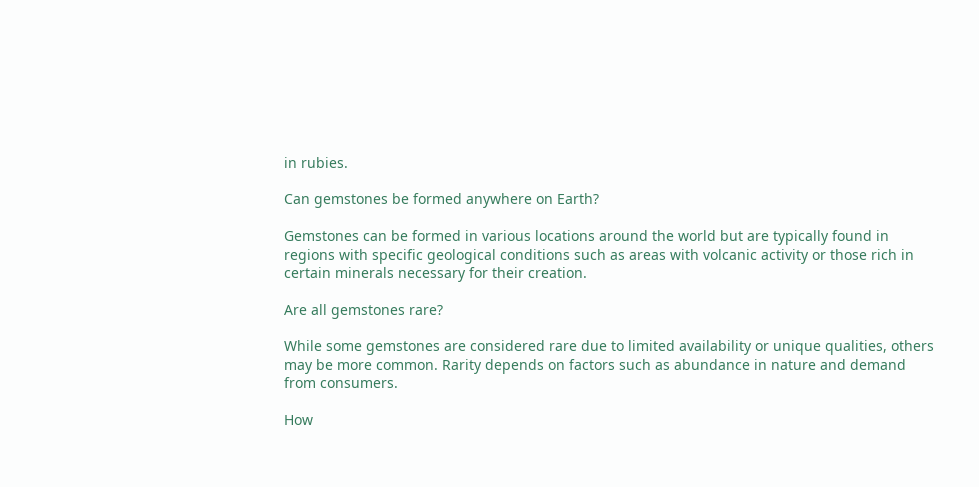in rubies.

Can gemstones be formed anywhere on Earth?

Gemstones can be formed in various locations around the world but are typically found in regions with specific geological conditions such as areas with volcanic activity or those rich in certain minerals necessary for their creation.

Are all gemstones rare?

While some gemstones are considered rare due to limited availability or unique qualities, others may be more common. Rarity depends on factors such as abundance in nature and demand from consumers.

How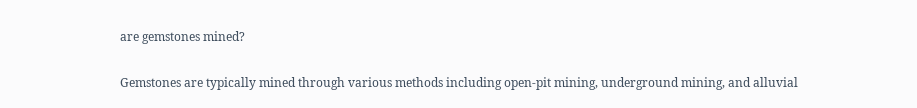are gemstones mined?

Gemstones are typically mined through various methods including open-pit mining, underground mining, and alluvial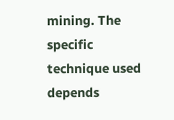mining. The specific technique used depends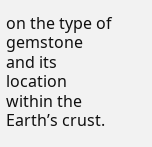on the type of gemstone and its location within the Earth’s crust.